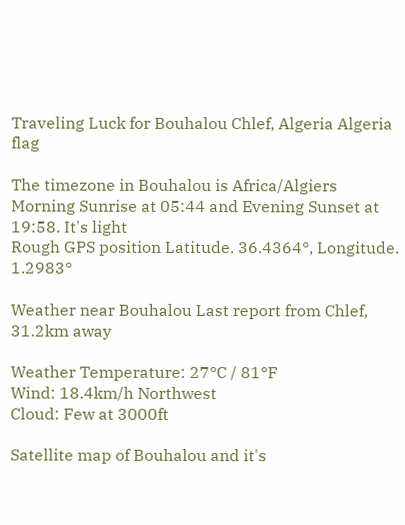Traveling Luck for Bouhalou Chlef, Algeria Algeria flag

The timezone in Bouhalou is Africa/Algiers
Morning Sunrise at 05:44 and Evening Sunset at 19:58. It's light
Rough GPS position Latitude. 36.4364°, Longitude. 1.2983°

Weather near Bouhalou Last report from Chlef, 31.2km away

Weather Temperature: 27°C / 81°F
Wind: 18.4km/h Northwest
Cloud: Few at 3000ft

Satellite map of Bouhalou and it's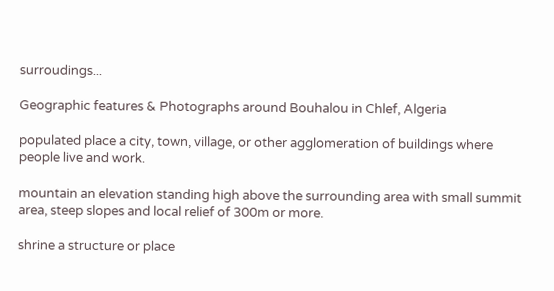surroudings...

Geographic features & Photographs around Bouhalou in Chlef, Algeria

populated place a city, town, village, or other agglomeration of buildings where people live and work.

mountain an elevation standing high above the surrounding area with small summit area, steep slopes and local relief of 300m or more.

shrine a structure or place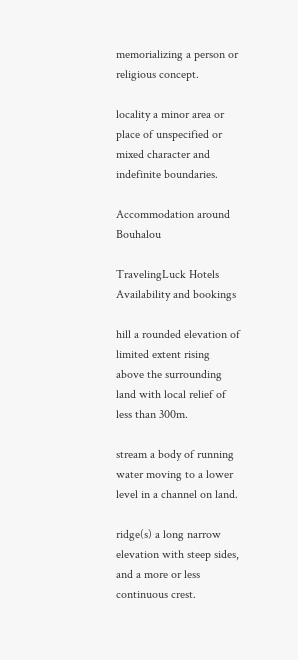memorializing a person or religious concept.

locality a minor area or place of unspecified or mixed character and indefinite boundaries.

Accommodation around Bouhalou

TravelingLuck Hotels
Availability and bookings

hill a rounded elevation of limited extent rising above the surrounding land with local relief of less than 300m.

stream a body of running water moving to a lower level in a channel on land.

ridge(s) a long narrow elevation with steep sides, and a more or less continuous crest.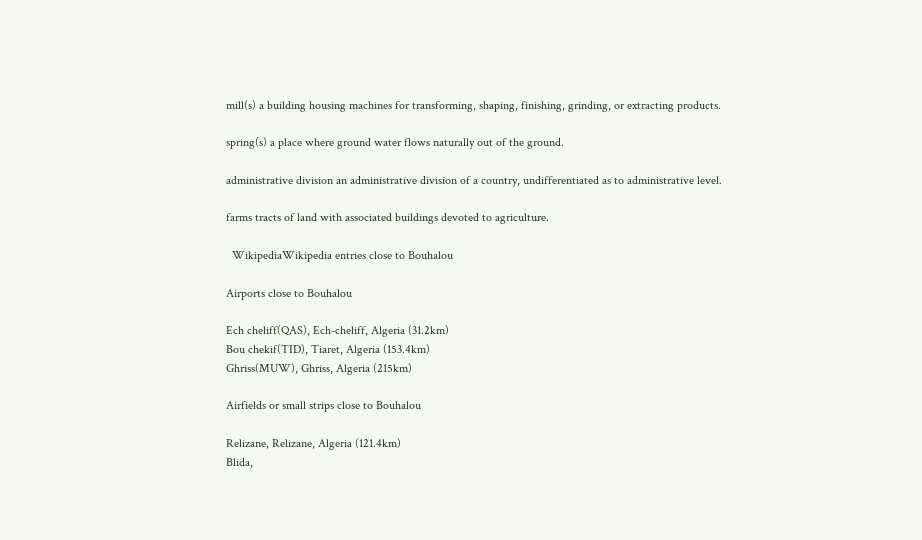mill(s) a building housing machines for transforming, shaping, finishing, grinding, or extracting products.

spring(s) a place where ground water flows naturally out of the ground.

administrative division an administrative division of a country, undifferentiated as to administrative level.

farms tracts of land with associated buildings devoted to agriculture.

  WikipediaWikipedia entries close to Bouhalou

Airports close to Bouhalou

Ech cheliff(QAS), Ech-cheliff, Algeria (31.2km)
Bou chekif(TID), Tiaret, Algeria (153.4km)
Ghriss(MUW), Ghriss, Algeria (215km)

Airfields or small strips close to Bouhalou

Relizane, Relizane, Algeria (121.4km)
Blida,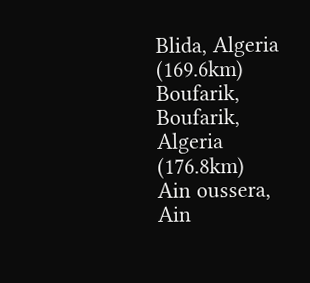Blida, Algeria (169.6km)
Boufarik, Boufarik, Algeria (176.8km)
Ain oussera, Ain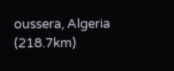oussera, Algeria (218.7km)